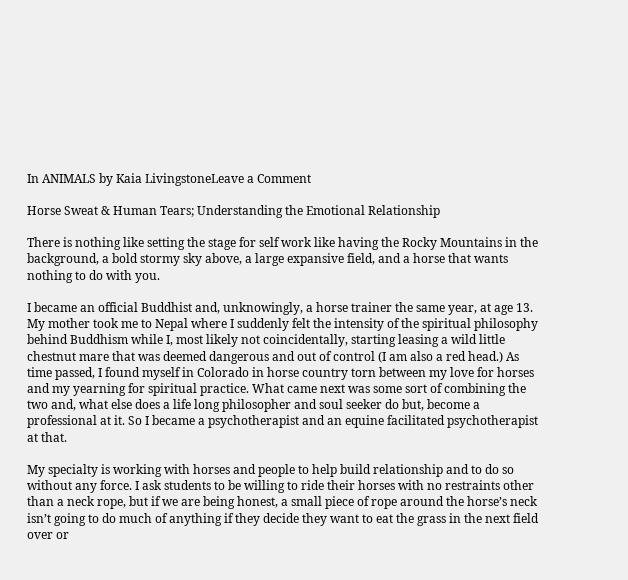In ANIMALS by Kaia LivingstoneLeave a Comment

Horse Sweat & Human Tears; Understanding the Emotional Relationship

There is nothing like setting the stage for self work like having the Rocky Mountains in the background, a bold stormy sky above, a large expansive field, and a horse that wants nothing to do with you.

I became an official Buddhist and, unknowingly, a horse trainer the same year, at age 13. My mother took me to Nepal where I suddenly felt the intensity of the spiritual philosophy behind Buddhism while I, most likely not coincidentally, starting leasing a wild little chestnut mare that was deemed dangerous and out of control (I am also a red head.) As time passed, I found myself in Colorado in horse country torn between my love for horses and my yearning for spiritual practice. What came next was some sort of combining the two and, what else does a life long philosopher and soul seeker do but, become a professional at it. So I became a psychotherapist and an equine facilitated psychotherapist at that.

My specialty is working with horses and people to help build relationship and to do so without any force. I ask students to be willing to ride their horses with no restraints other than a neck rope, but if we are being honest, a small piece of rope around the horse’s neck isn’t going to do much of anything if they decide they want to eat the grass in the next field over or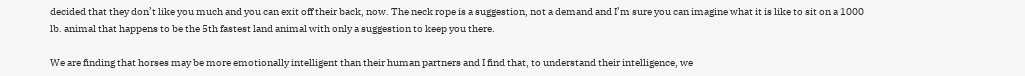decided that they don’t like you much and you can exit off their back, now. The neck rope is a suggestion, not a demand and I’m sure you can imagine what it is like to sit on a 1000 lb. animal that happens to be the 5th fastest land animal with only a suggestion to keep you there.

We are finding that horses may be more emotionally intelligent than their human partners and I find that, to understand their intelligence, we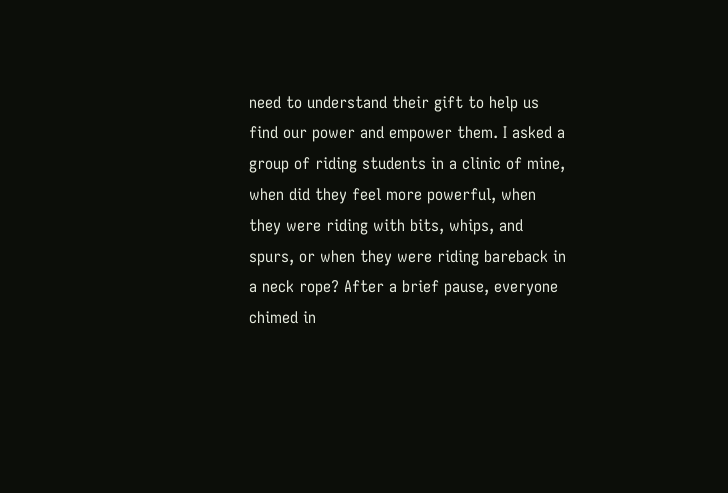need to understand their gift to help us find our power and empower them. I asked a group of riding students in a clinic of mine, when did they feel more powerful, when they were riding with bits, whips, and spurs, or when they were riding bareback in a neck rope? After a brief pause, everyone chimed in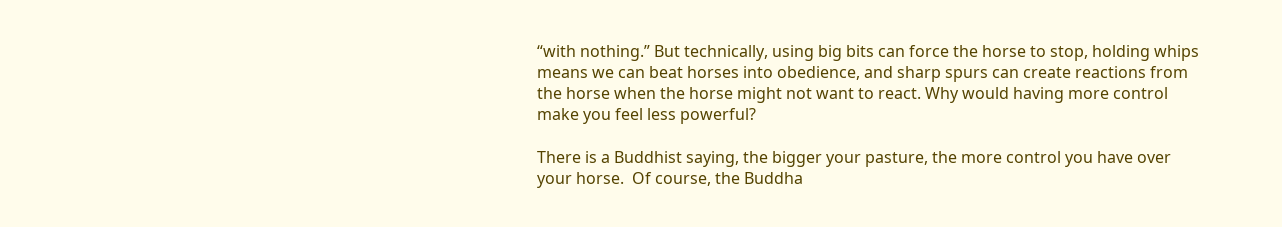“with nothing.” But technically, using big bits can force the horse to stop, holding whips means we can beat horses into obedience, and sharp spurs can create reactions from the horse when the horse might not want to react. Why would having more control make you feel less powerful?

There is a Buddhist saying, the bigger your pasture, the more control you have over your horse.  Of course, the Buddha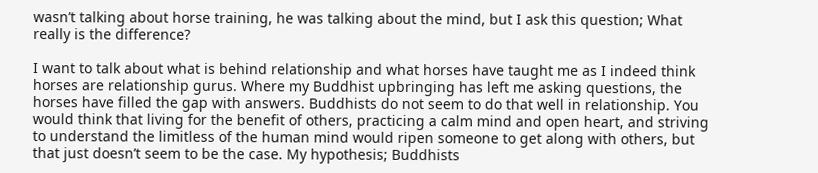wasn’t talking about horse training, he was talking about the mind, but I ask this question; What really is the difference?

I want to talk about what is behind relationship and what horses have taught me as I indeed think horses are relationship gurus. Where my Buddhist upbringing has left me asking questions, the horses have filled the gap with answers. Buddhists do not seem to do that well in relationship. You would think that living for the benefit of others, practicing a calm mind and open heart, and striving to understand the limitless of the human mind would ripen someone to get along with others, but that just doesn’t seem to be the case. My hypothesis; Buddhists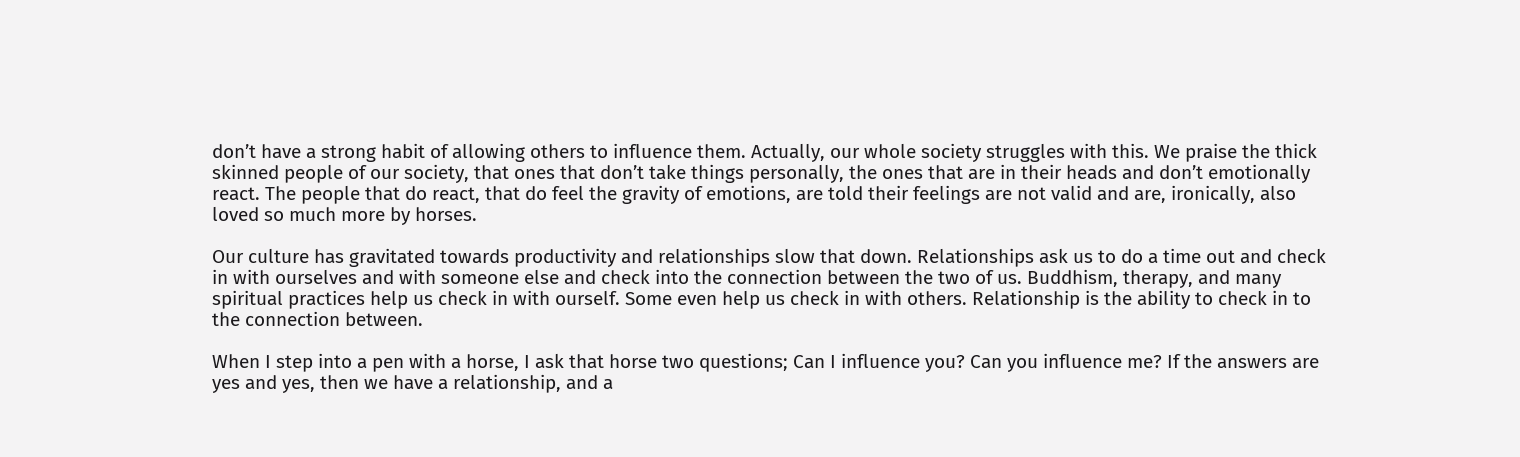don’t have a strong habit of allowing others to influence them. Actually, our whole society struggles with this. We praise the thick skinned people of our society, that ones that don’t take things personally, the ones that are in their heads and don’t emotionally react. The people that do react, that do feel the gravity of emotions, are told their feelings are not valid and are, ironically, also loved so much more by horses.

Our culture has gravitated towards productivity and relationships slow that down. Relationships ask us to do a time out and check in with ourselves and with someone else and check into the connection between the two of us. Buddhism, therapy, and many spiritual practices help us check in with ourself. Some even help us check in with others. Relationship is the ability to check in to the connection between.

When I step into a pen with a horse, I ask that horse two questions; Can I influence you? Can you influence me? If the answers are yes and yes, then we have a relationship, and a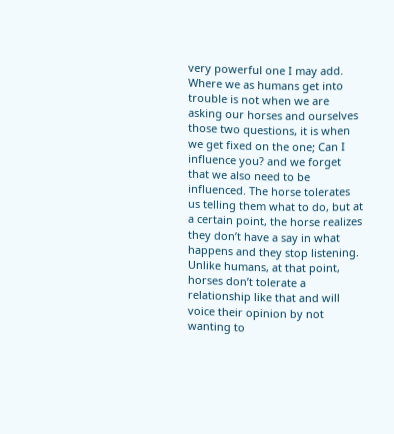very powerful one I may add. Where we as humans get into trouble is not when we are asking our horses and ourselves those two questions, it is when we get fixed on the one; Can I influence you? and we forget that we also need to be influenced. The horse tolerates us telling them what to do, but at a certain point, the horse realizes they don’t have a say in what happens and they stop listening. Unlike humans, at that point, horses don’t tolerate a relationship like that and will voice their opinion by not wanting to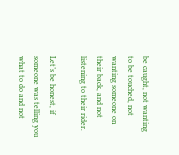be caught, not wanting to be touched, not wanting someone on their back, and not listening to their rider.

Let’s be honest, if someone was telling you what to do and not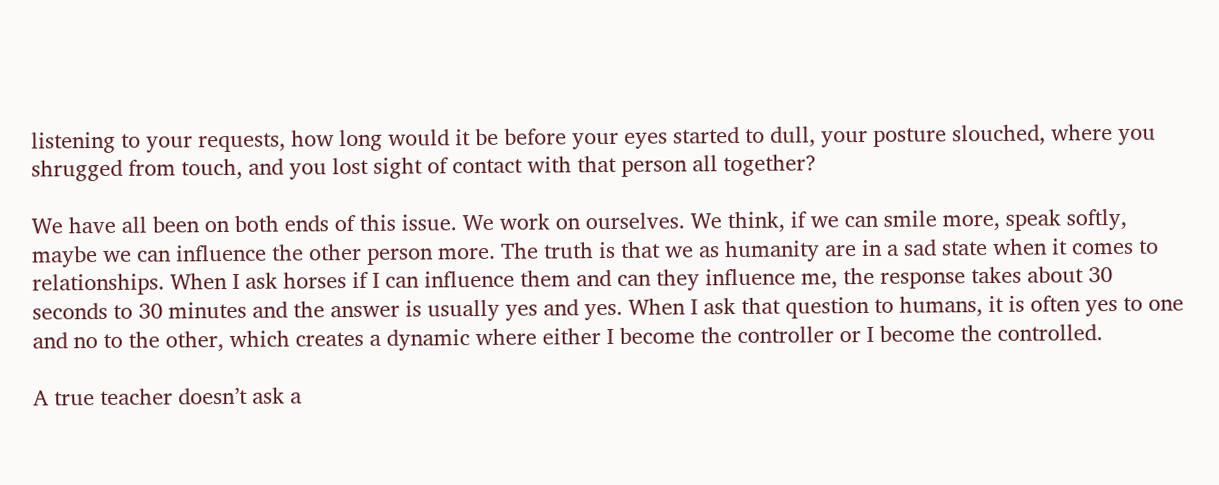listening to your requests, how long would it be before your eyes started to dull, your posture slouched, where you shrugged from touch, and you lost sight of contact with that person all together?

We have all been on both ends of this issue. We work on ourselves. We think, if we can smile more, speak softly, maybe we can influence the other person more. The truth is that we as humanity are in a sad state when it comes to relationships. When I ask horses if I can influence them and can they influence me, the response takes about 30 seconds to 30 minutes and the answer is usually yes and yes. When I ask that question to humans, it is often yes to one and no to the other, which creates a dynamic where either I become the controller or I become the controlled.

A true teacher doesn’t ask a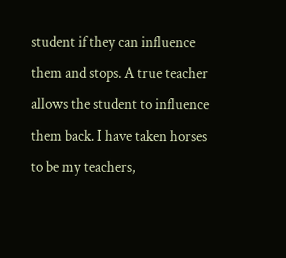student if they can influence them and stops. A true teacher allows the student to influence them back. I have taken horses to be my teachers,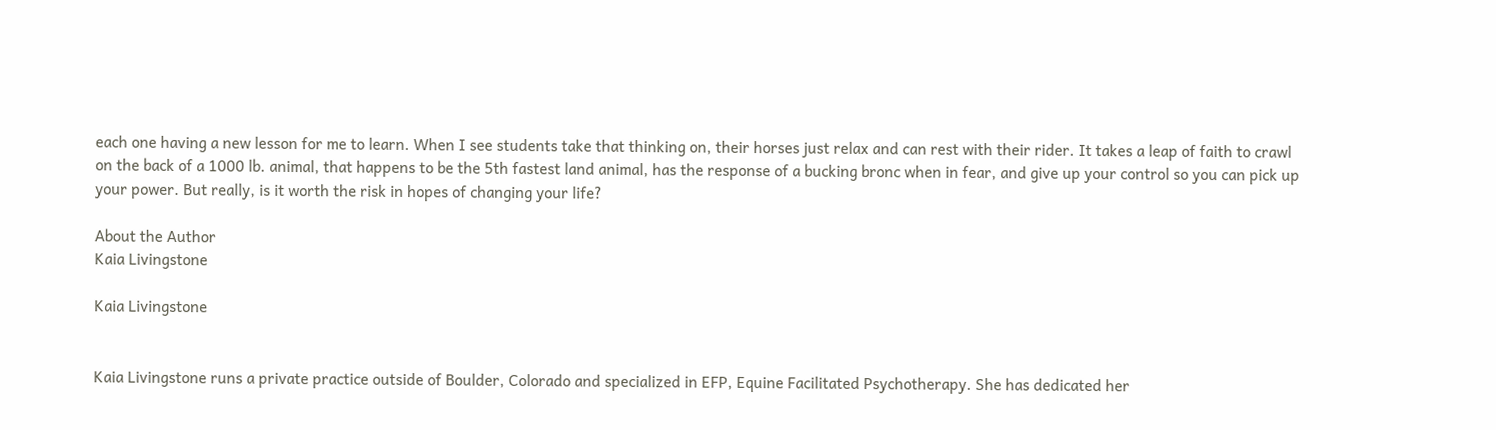each one having a new lesson for me to learn. When I see students take that thinking on, their horses just relax and can rest with their rider. It takes a leap of faith to crawl on the back of a 1000 lb. animal, that happens to be the 5th fastest land animal, has the response of a bucking bronc when in fear, and give up your control so you can pick up your power. But really, is it worth the risk in hopes of changing your life?

About the Author
Kaia Livingstone

Kaia Livingstone


Kaia Livingstone runs a private practice outside of Boulder, Colorado and specialized in EFP, Equine Facilitated Psychotherapy. She has dedicated her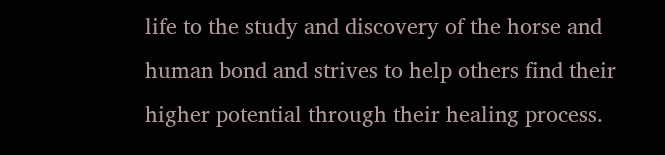life to the study and discovery of the horse and human bond and strives to help others find their higher potential through their healing process.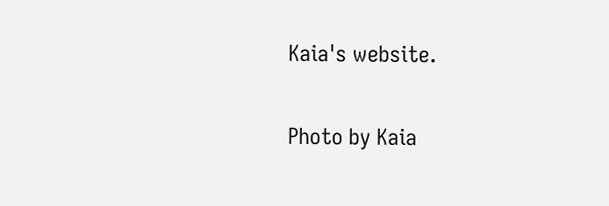Kaia's website.

Photo by Kaia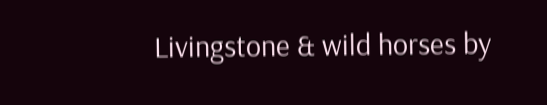Livingstone & wild horses by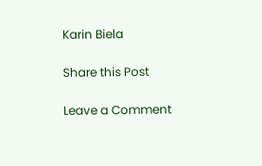Karin Biela

Share this Post

Leave a Comment